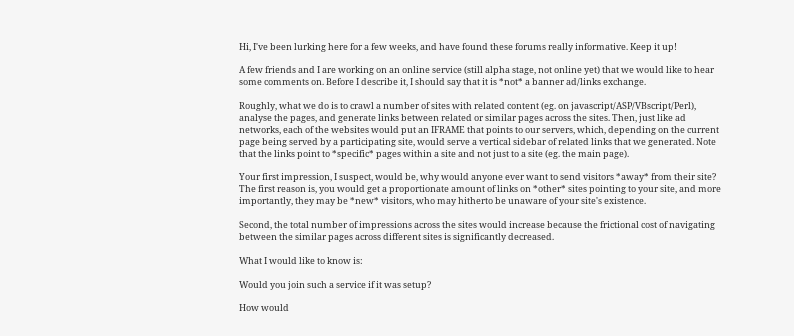Hi, I've been lurking here for a few weeks, and have found these forums really informative. Keep it up!

A few friends and I are working on an online service (still alpha stage, not online yet) that we would like to hear some comments on. Before I describe it, I should say that it is *not* a banner ad/links exchange.

Roughly, what we do is to crawl a number of sites with related content (eg. on javascript/ASP/VBscript/Perl), analyse the pages, and generate links between related or similar pages across the sites. Then, just like ad networks, each of the websites would put an IFRAME that points to our servers, which, depending on the current page being served by a participating site, would serve a vertical sidebar of related links that we generated. Note that the links point to *specific* pages within a site and not just to a site (eg. the main page).

Your first impression, I suspect, would be, why would anyone ever want to send visitors *away* from their site? The first reason is, you would get a proportionate amount of links on *other* sites pointing to your site, and more importantly, they may be *new* visitors, who may hitherto be unaware of your site's existence.

Second, the total number of impressions across the sites would increase because the frictional cost of navigating between the similar pages across different sites is significantly decreased.

What I would like to know is:

Would you join such a service if it was setup?

How would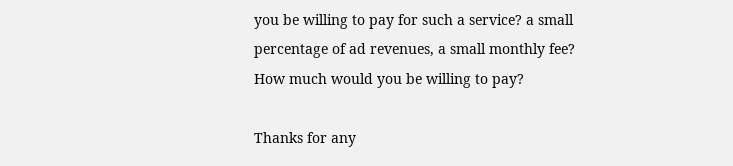you be willing to pay for such a service? a small percentage of ad revenues, a small monthly fee? How much would you be willing to pay?

Thanks for any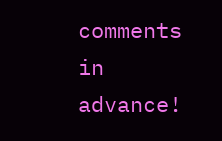comments in advance!